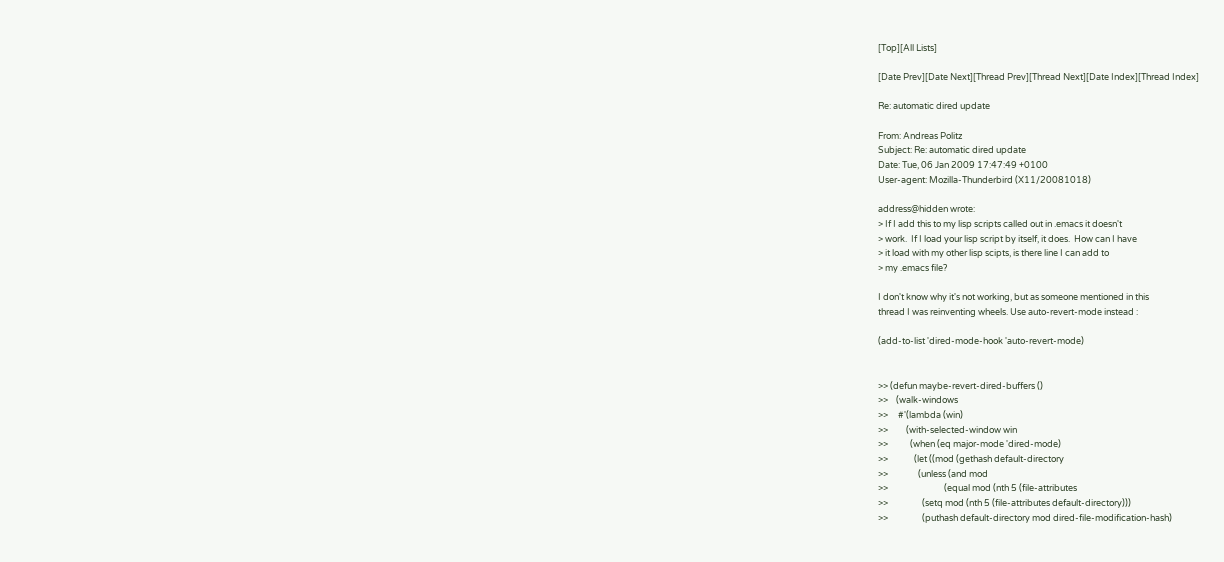[Top][All Lists]

[Date Prev][Date Next][Thread Prev][Thread Next][Date Index][Thread Index]

Re: automatic dired update

From: Andreas Politz
Subject: Re: automatic dired update
Date: Tue, 06 Jan 2009 17:47:49 +0100
User-agent: Mozilla-Thunderbird (X11/20081018)

address@hidden wrote:
> If I add this to my lisp scripts called out in .emacs it doesn't
> work.  If I load your lisp script by itself, it does.  How can I have
> it load with my other lisp scipts, is there line I can add to
> my .emacs file?

I don't know why it's not working, but as someone mentioned in this
thread I was reinventing wheels. Use auto-revert-mode instead :

(add-to-list 'dired-mode-hook 'auto-revert-mode)


>> (defun maybe-revert-dired-buffers ()
>>    (walk-windows
>>     #'(lambda (win)
>>         (with-selected-window win
>>           (when (eq major-mode 'dired-mode)
>>             (let ((mod (gethash default-directory
>>               (unless (and mod
>>                            (equal mod (nth 5 (file-attributes
>>                 (setq mod (nth 5 (file-attributes default-directory)))
>>                 (puthash default-directory mod dired-file-modification-hash)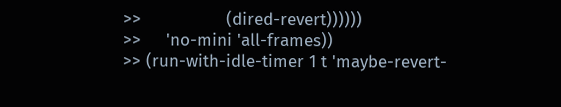>>                 (dired-revert))))))
>>     'no-mini 'all-frames))
>> (run-with-idle-timer 1 t 'maybe-revert-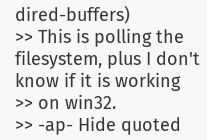dired-buffers)
>> This is polling the filesystem, plus I don't know if it is working
>> on win32.
>> -ap- Hide quoted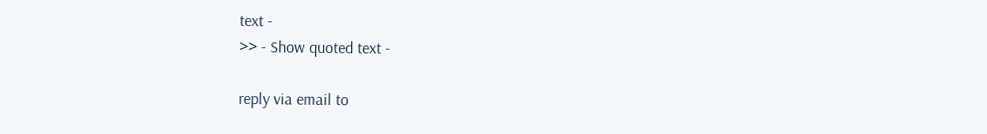text -
>> - Show quoted text -

reply via email to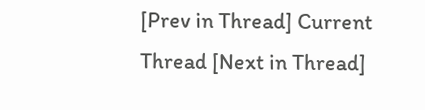[Prev in Thread] Current Thread [Next in Thread]